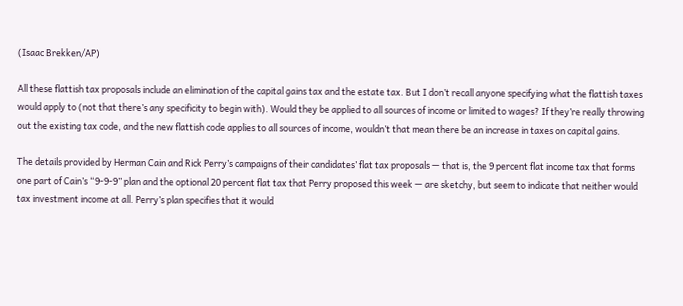(Isaac Brekken/AP)

All these flattish tax proposals include an elimination of the capital gains tax and the estate tax. But I don’t recall anyone specifying what the flattish taxes would apply to (not that there’s any specificity to begin with). Would they be applied to all sources of income or limited to wages? If they’re really throwing out the existing tax code, and the new flattish code applies to all sources of income, wouldn’t that mean there be an increase in taxes on capital gains.

The details provided by Herman Cain and Rick Perry’s campaigns of their candidates’ flat tax proposals — that is, the 9 percent flat income tax that forms one part of Cain’s “9-9-9” plan and the optional 20 percent flat tax that Perry proposed this week — are sketchy, but seem to indicate that neither would tax investment income at all. Perry’s plan specifies that it would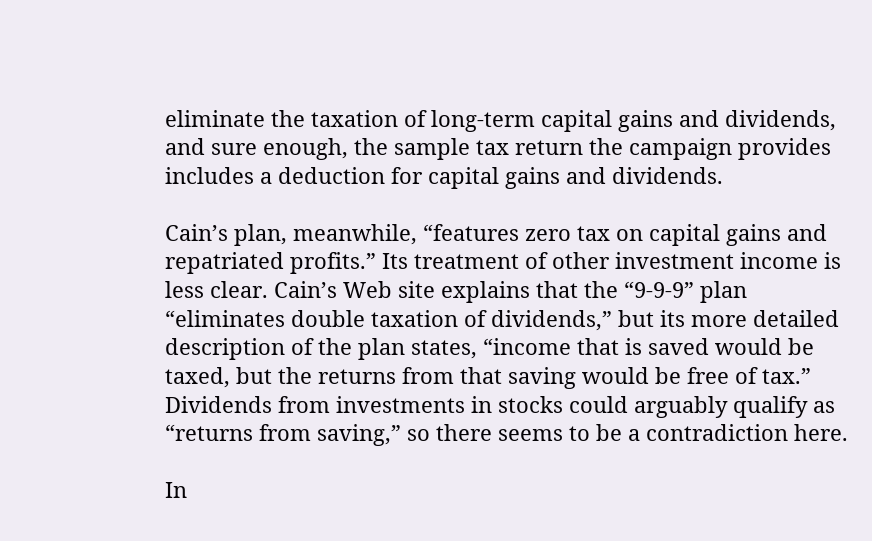eliminate the taxation of long-term capital gains and dividends, and sure enough, the sample tax return the campaign provides includes a deduction for capital gains and dividends.

Cain’s plan, meanwhile, “features zero tax on capital gains and repatriated profits.” Its treatment of other investment income is less clear. Cain’s Web site explains that the “9-9-9” plan “eliminates double taxation of dividends,” but its more detailed description of the plan states, “income that is saved would be taxed, but the returns from that saving would be free of tax.” Dividends from investments in stocks could arguably qualify as “returns from saving,” so there seems to be a contradiction here.

In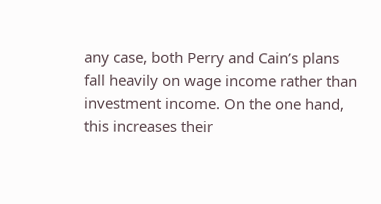any case, both Perry and Cain’s plans fall heavily on wage income rather than investment income. On the one hand, this increases their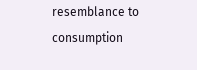resemblance to consumption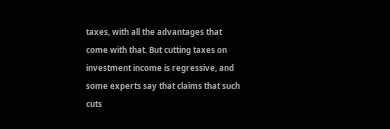taxes, with all the advantages that come with that. But cutting taxes on investment income is regressive, and some experts say that claims that such cuts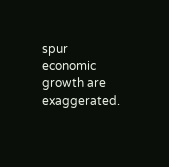spur economic growth are exaggerated.